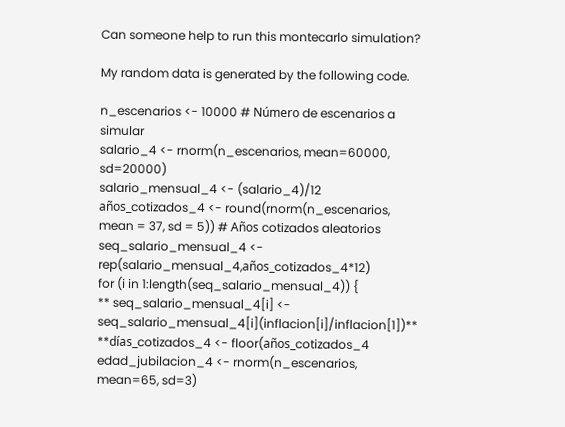Can someone help to run this montecarlo simulation?

My random data is generated by the following code.

n_escenarios <- 10000 # Número de escenarios a simular
salario_4 <- rnorm(n_escenarios, mean=60000, sd=20000)
salario_mensual_4 <- (salario_4)/12
años_cotizados_4 <- round(rnorm(n_escenarios, mean = 37, sd = 5)) # Años cotizados aleatorios
seq_salario_mensual_4 <- rep(salario_mensual_4,años_cotizados_4*12)
for (i in 1:length(seq_salario_mensual_4)) {
** seq_salario_mensual_4[i] <- seq_salario_mensual_4[i](inflacion[i]/inflacion[1])**
**días_cotizados_4 <- floor(años_cotizados_4
edad_jubilacion_4 <- rnorm(n_escenarios, mean=65, sd=3)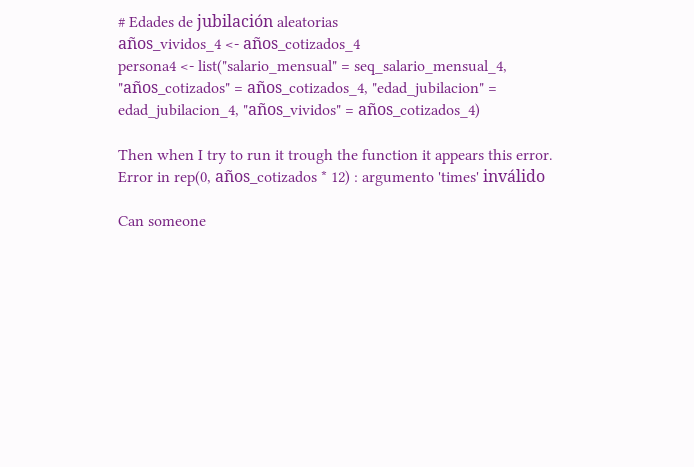# Edades de jubilación aleatorias
años_vividos_4 <- años_cotizados_4
persona4 <- list("salario_mensual" = seq_salario_mensual_4, "años_cotizados" = años_cotizados_4, "edad_jubilacion" = edad_jubilacion_4, "años_vividos" = años_cotizados_4)

Then when I try to run it trough the function it appears this error.
Error in rep(0, años_cotizados * 12) : argumento 'times' inválido

Can someone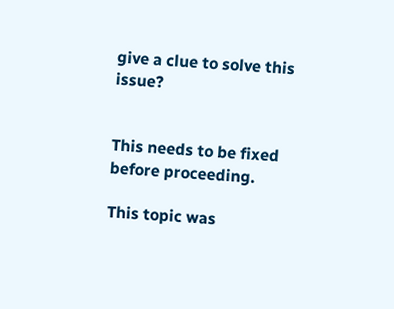give a clue to solve this issue?


This needs to be fixed before proceeding.

This topic was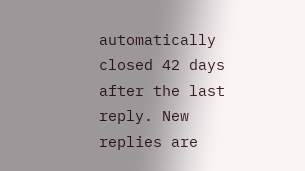automatically closed 42 days after the last reply. New replies are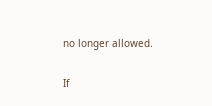no longer allowed.

If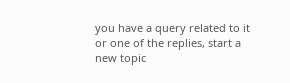you have a query related to it or one of the replies, start a new topic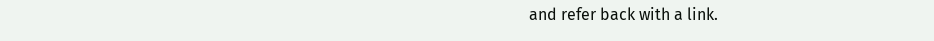and refer back with a link.